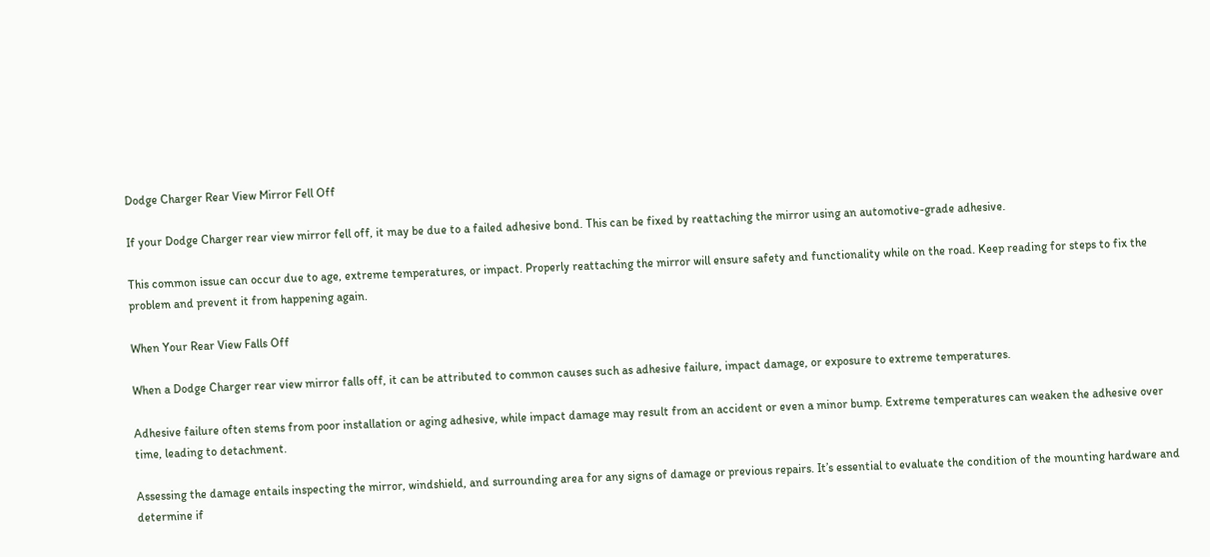Dodge Charger Rear View Mirror Fell Off

If your Dodge Charger rear view mirror fell off, it may be due to a failed adhesive bond. This can be fixed by reattaching the mirror using an automotive-grade adhesive.

This common issue can occur due to age, extreme temperatures, or impact. Properly reattaching the mirror will ensure safety and functionality while on the road. Keep reading for steps to fix the problem and prevent it from happening again.

When Your Rear View Falls Off

When a Dodge Charger rear view mirror falls off, it can be attributed to common causes such as adhesive failure, impact damage, or exposure to extreme temperatures.

Adhesive failure often stems from poor installation or aging adhesive, while impact damage may result from an accident or even a minor bump. Extreme temperatures can weaken the adhesive over time, leading to detachment.

Assessing the damage entails inspecting the mirror, windshield, and surrounding area for any signs of damage or previous repairs. It’s essential to evaluate the condition of the mounting hardware and determine if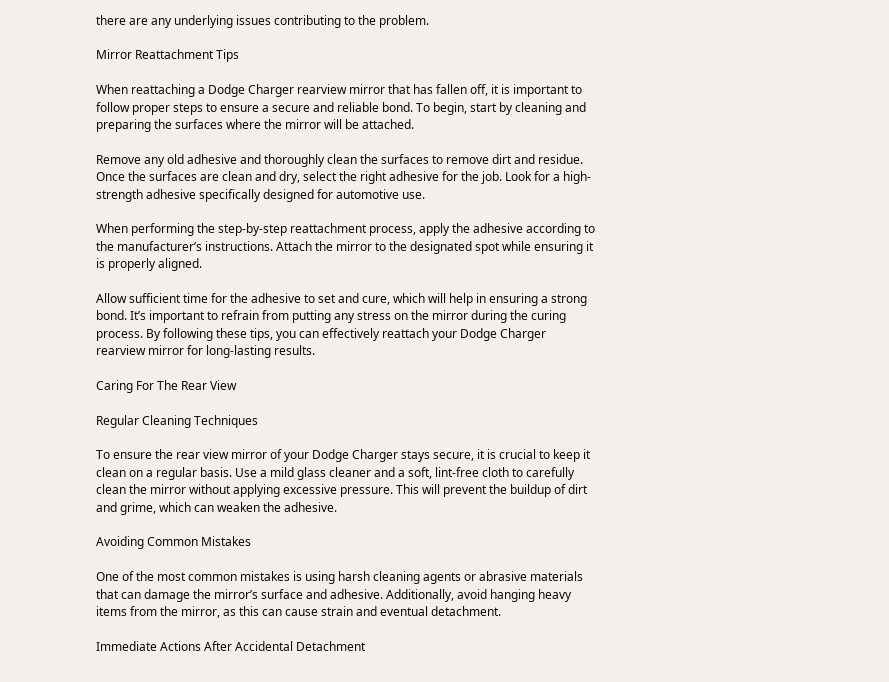there are any underlying issues contributing to the problem.

Mirror Reattachment Tips

When reattaching a Dodge Charger rearview mirror that has fallen off, it is important to follow proper steps to ensure a secure and reliable bond. To begin, start by cleaning and preparing the surfaces where the mirror will be attached.

Remove any old adhesive and thoroughly clean the surfaces to remove dirt and residue. Once the surfaces are clean and dry, select the right adhesive for the job. Look for a high-strength adhesive specifically designed for automotive use.

When performing the step-by-step reattachment process, apply the adhesive according to the manufacturer’s instructions. Attach the mirror to the designated spot while ensuring it is properly aligned.

Allow sufficient time for the adhesive to set and cure, which will help in ensuring a strong bond. It’s important to refrain from putting any stress on the mirror during the curing process. By following these tips, you can effectively reattach your Dodge Charger rearview mirror for long-lasting results.

Caring For The Rear View

Regular Cleaning Techniques

To ensure the rear view mirror of your Dodge Charger stays secure, it is crucial to keep it clean on a regular basis. Use a mild glass cleaner and a soft, lint-free cloth to carefully clean the mirror without applying excessive pressure. This will prevent the buildup of dirt and grime, which can weaken the adhesive.

Avoiding Common Mistakes

One of the most common mistakes is using harsh cleaning agents or abrasive materials that can damage the mirror’s surface and adhesive. Additionally, avoid hanging heavy items from the mirror, as this can cause strain and eventual detachment.

Immediate Actions After Accidental Detachment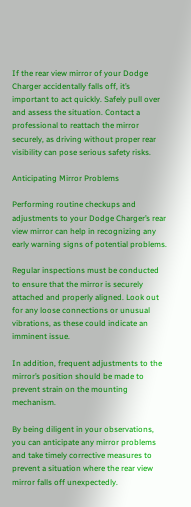If the rear view mirror of your Dodge Charger accidentally falls off, it’s important to act quickly. Safely pull over and assess the situation. Contact a professional to reattach the mirror securely, as driving without proper rear visibility can pose serious safety risks.

Anticipating Mirror Problems

Performing routine checkups and adjustments to your Dodge Charger’s rear view mirror can help in recognizing any early warning signs of potential problems.

Regular inspections must be conducted to ensure that the mirror is securely attached and properly aligned. Look out for any loose connections or unusual vibrations, as these could indicate an imminent issue.

In addition, frequent adjustments to the mirror’s position should be made to prevent strain on the mounting mechanism.

By being diligent in your observations, you can anticipate any mirror problems and take timely corrective measures to prevent a situation where the rear view mirror falls off unexpectedly.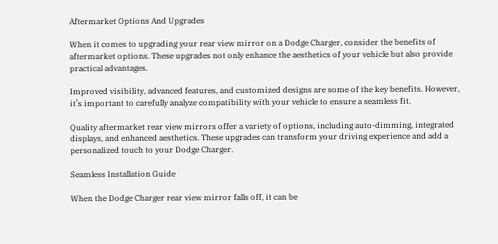Aftermarket Options And Upgrades

When it comes to upgrading your rear view mirror on a Dodge Charger, consider the benefits of aftermarket options. These upgrades not only enhance the aesthetics of your vehicle but also provide practical advantages.

Improved visibility, advanced features, and customized designs are some of the key benefits. However, it’s important to carefully analyze compatibility with your vehicle to ensure a seamless fit.

Quality aftermarket rear view mirrors offer a variety of options, including auto-dimming, integrated displays, and enhanced aesthetics. These upgrades can transform your driving experience and add a personalized touch to your Dodge Charger.

Seamless Installation Guide

When the Dodge Charger rear view mirror falls off, it can be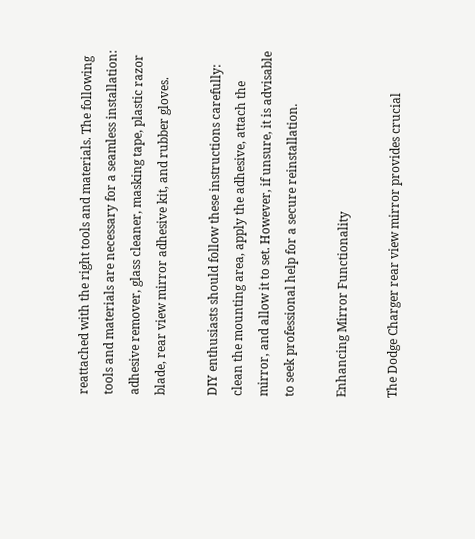reattached with the right tools and materials. The following tools and materials are necessary for a seamless installation: adhesive remover, glass cleaner, masking tape, plastic razor blade, rear view mirror adhesive kit, and rubber gloves.

DIY enthusiasts should follow these instructions carefully: clean the mounting area, apply the adhesive, attach the mirror, and allow it to set. However, if unsure, it is advisable to seek professional help for a secure reinstallation.

Enhancing Mirror Functionality

The Dodge Charger rear view mirror provides crucial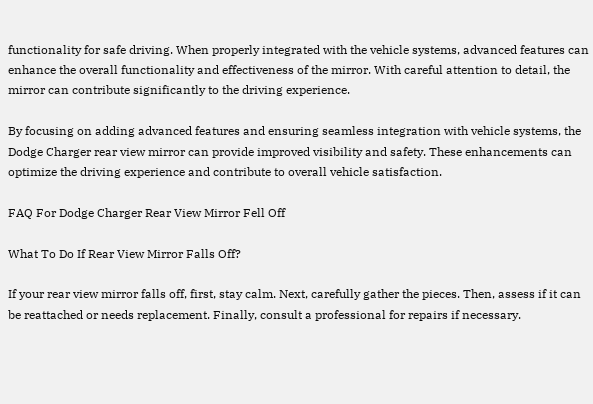functionality for safe driving. When properly integrated with the vehicle systems, advanced features can enhance the overall functionality and effectiveness of the mirror. With careful attention to detail, the mirror can contribute significantly to the driving experience.

By focusing on adding advanced features and ensuring seamless integration with vehicle systems, the Dodge Charger rear view mirror can provide improved visibility and safety. These enhancements can optimize the driving experience and contribute to overall vehicle satisfaction.

FAQ For Dodge Charger Rear View Mirror Fell Off

What To Do If Rear View Mirror Falls Off?

If your rear view mirror falls off, first, stay calm. Next, carefully gather the pieces. Then, assess if it can be reattached or needs replacement. Finally, consult a professional for repairs if necessary.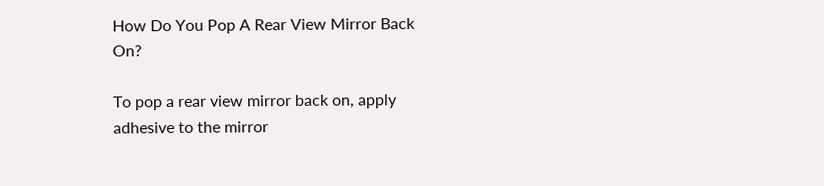How Do You Pop A Rear View Mirror Back On?

To pop a rear view mirror back on, apply adhesive to the mirror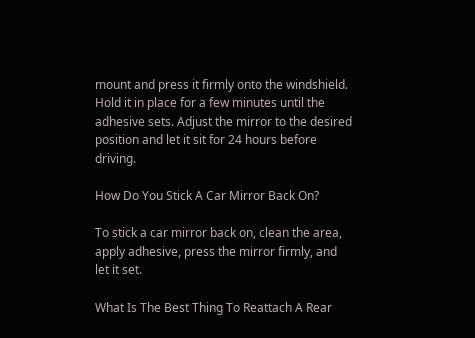mount and press it firmly onto the windshield. Hold it in place for a few minutes until the adhesive sets. Adjust the mirror to the desired position and let it sit for 24 hours before driving.

How Do You Stick A Car Mirror Back On?

To stick a car mirror back on, clean the area, apply adhesive, press the mirror firmly, and let it set.

What Is The Best Thing To Reattach A Rear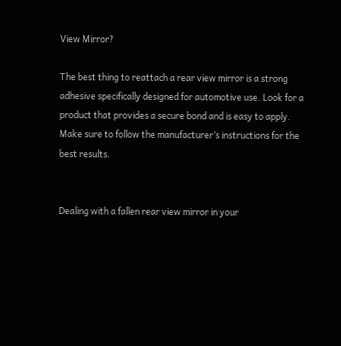View Mirror?

The best thing to reattach a rear view mirror is a strong adhesive specifically designed for automotive use. Look for a product that provides a secure bond and is easy to apply. Make sure to follow the manufacturer’s instructions for the best results.


Dealing with a fallen rear view mirror in your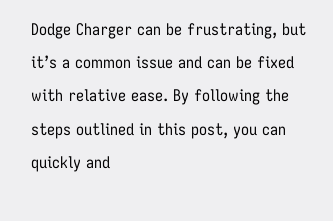Dodge Charger can be frustrating, but it’s a common issue and can be fixed with relative ease. By following the steps outlined in this post, you can quickly and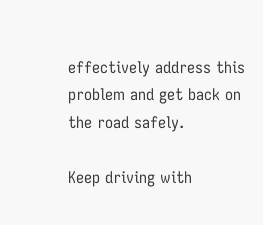effectively address this problem and get back on the road safely.

Keep driving with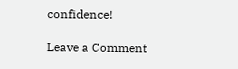confidence!

Leave a Comment